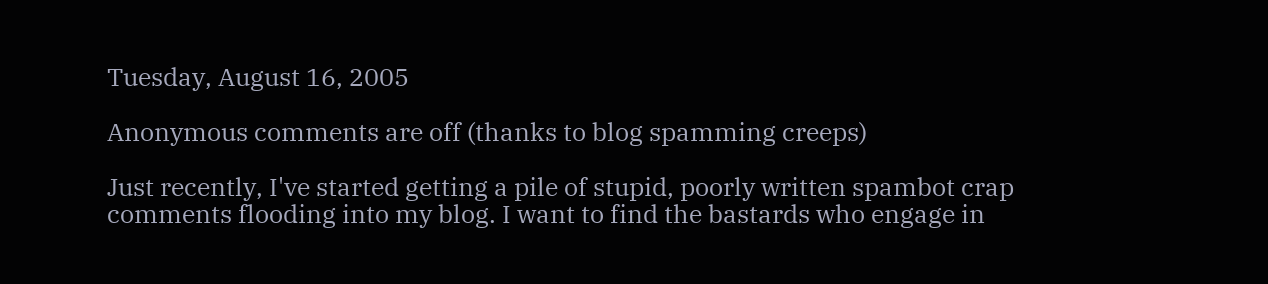Tuesday, August 16, 2005

Anonymous comments are off (thanks to blog spamming creeps)

Just recently, I've started getting a pile of stupid, poorly written spambot crap comments flooding into my blog. I want to find the bastards who engage in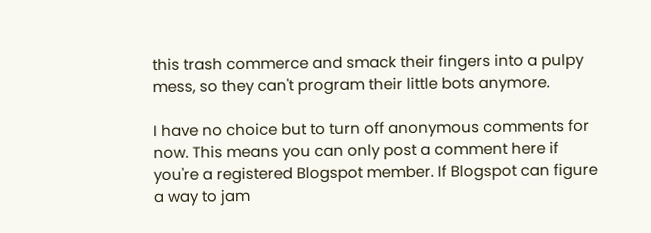this trash commerce and smack their fingers into a pulpy mess, so they can't program their little bots anymore.

I have no choice but to turn off anonymous comments for now. This means you can only post a comment here if you're a registered Blogspot member. If Blogspot can figure a way to jam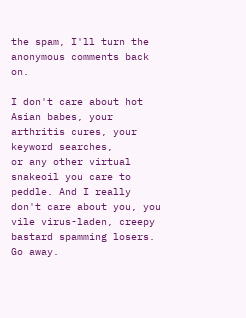the spam, I'll turn the anonymous comments back on.

I don't care about hot Asian babes, your arthritis cures, your keyword searches,
or any other virtual snakeoil you care to peddle. And I really don't care about you, you vile virus-laden, creepy bastard spamming losers. Go away.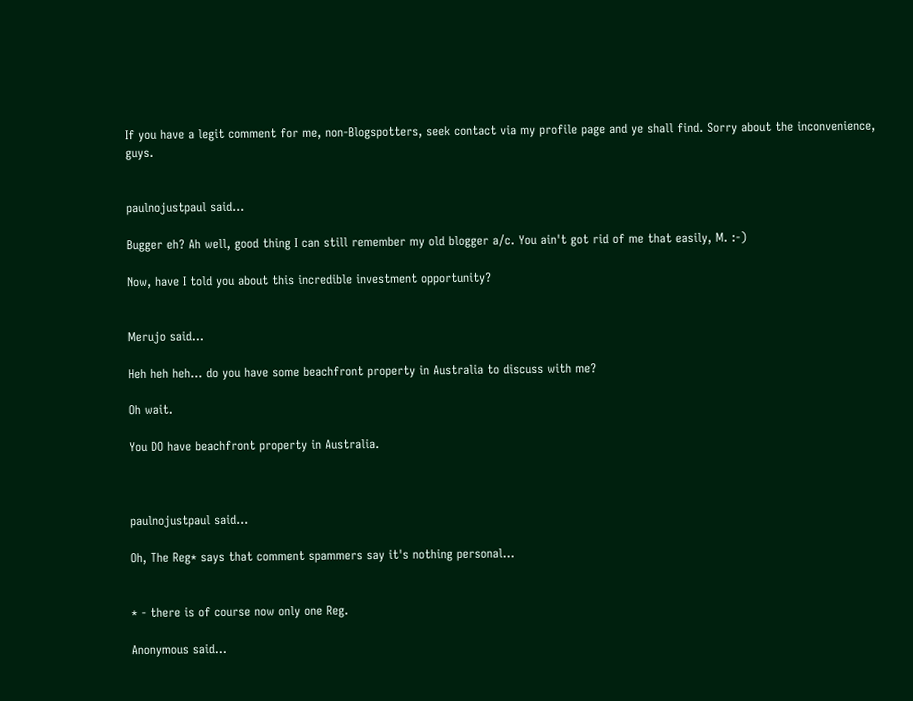If you have a legit comment for me, non-Blogspotters, seek contact via my profile page and ye shall find. Sorry about the inconvenience, guys.


paulnojustpaul said...

Bugger eh? Ah well, good thing I can still remember my old blogger a/c. You ain't got rid of me that easily, M. :-)

Now, have I told you about this incredible investment opportunity?


Merujo said...

Heh heh heh... do you have some beachfront property in Australia to discuss with me?

Oh wait.

You DO have beachfront property in Australia.



paulnojustpaul said...

Oh, The Reg* says that comment spammers say it's nothing personal...


* - there is of course now only one Reg.

Anonymous said...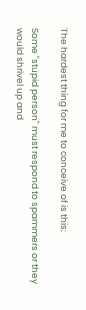The hardest thing for me to conceive of is this:

Some "stupid person" must respond to spammers or they would shrivel up and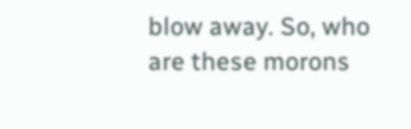blow away. So, who are these morons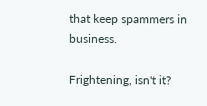that keep spammers in business.

Frightening, isn't it?